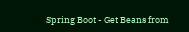Spring Boot - Get Beans from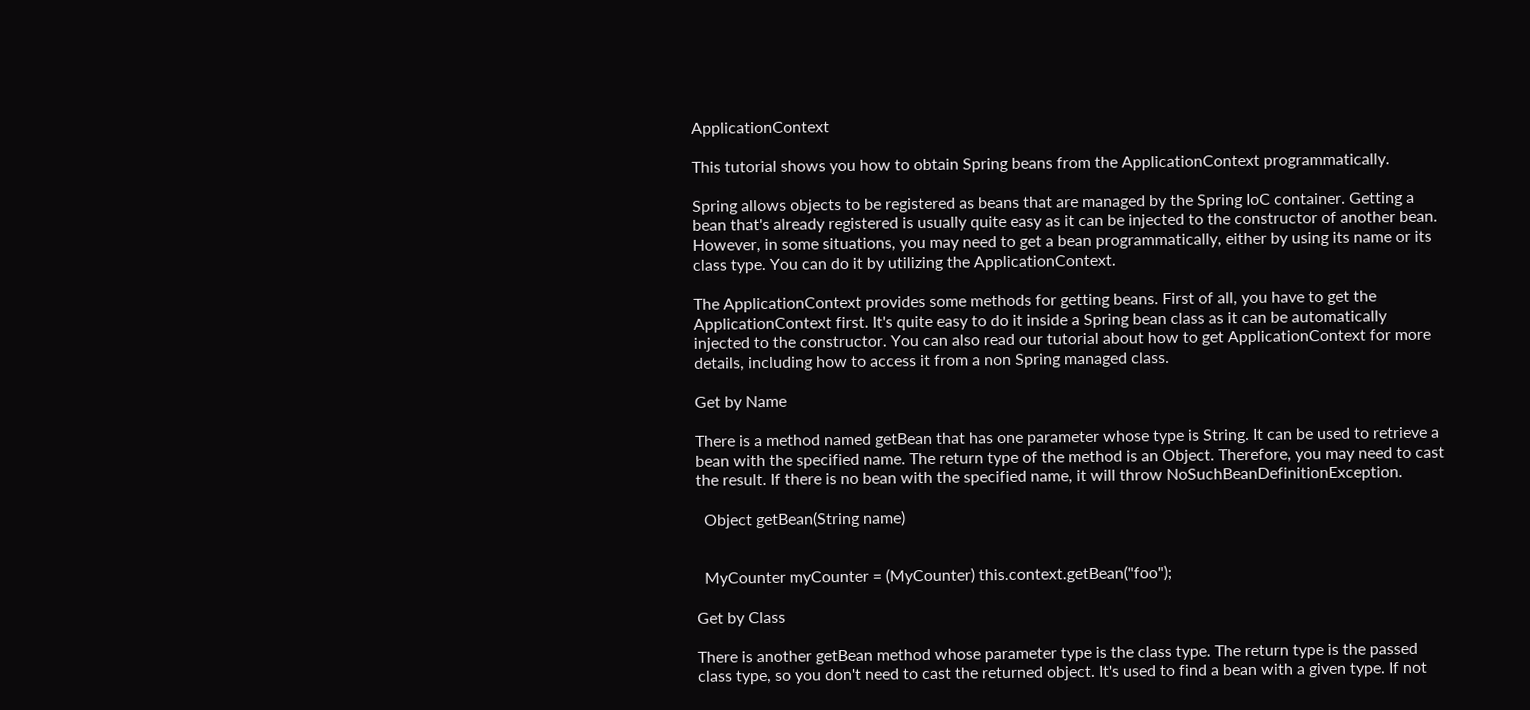ApplicationContext

This tutorial shows you how to obtain Spring beans from the ApplicationContext programmatically.

Spring allows objects to be registered as beans that are managed by the Spring IoC container. Getting a bean that's already registered is usually quite easy as it can be injected to the constructor of another bean. However, in some situations, you may need to get a bean programmatically, either by using its name or its class type. You can do it by utilizing the ApplicationContext.

The ApplicationContext provides some methods for getting beans. First of all, you have to get the ApplicationContext first. It's quite easy to do it inside a Spring bean class as it can be automatically injected to the constructor. You can also read our tutorial about how to get ApplicationContext for more details, including how to access it from a non Spring managed class.

Get by Name

There is a method named getBean that has one parameter whose type is String. It can be used to retrieve a bean with the specified name. The return type of the method is an Object. Therefore, you may need to cast the result. If there is no bean with the specified name, it will throw NoSuchBeanDefinitionException.

  Object getBean(String name)


  MyCounter myCounter = (MyCounter) this.context.getBean("foo");

Get by Class

There is another getBean method whose parameter type is the class type. The return type is the passed class type, so you don't need to cast the returned object. It's used to find a bean with a given type. If not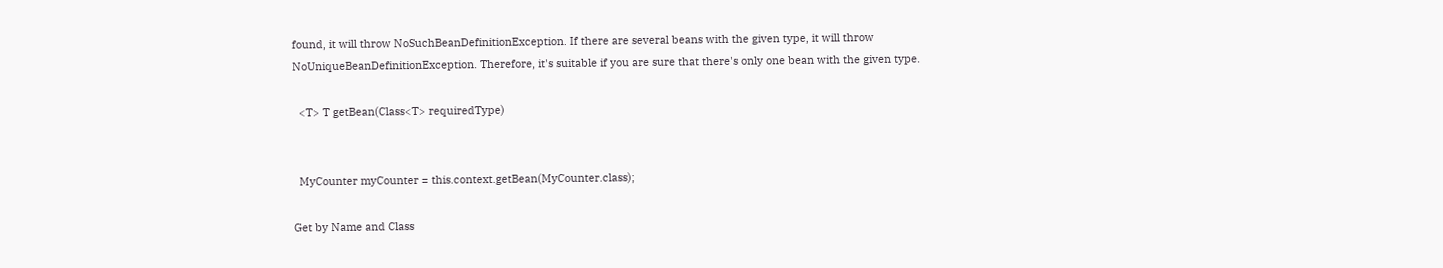found, it will throw NoSuchBeanDefinitionException. If there are several beans with the given type, it will throw NoUniqueBeanDefinitionException. Therefore, it's suitable if you are sure that there's only one bean with the given type.

  <T> T getBean(Class<T> requiredType)


  MyCounter myCounter = this.context.getBean(MyCounter.class);

Get by Name and Class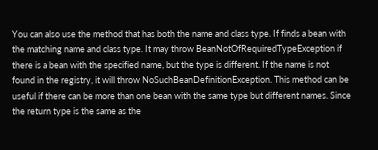You can also use the method that has both the name and class type. If finds a bean with the matching name and class type. It may throw BeanNotOfRequiredTypeException if there is a bean with the specified name, but the type is different. If the name is not found in the registry, it will throw NoSuchBeanDefinitionException. This method can be useful if there can be more than one bean with the same type but different names. Since the return type is the same as the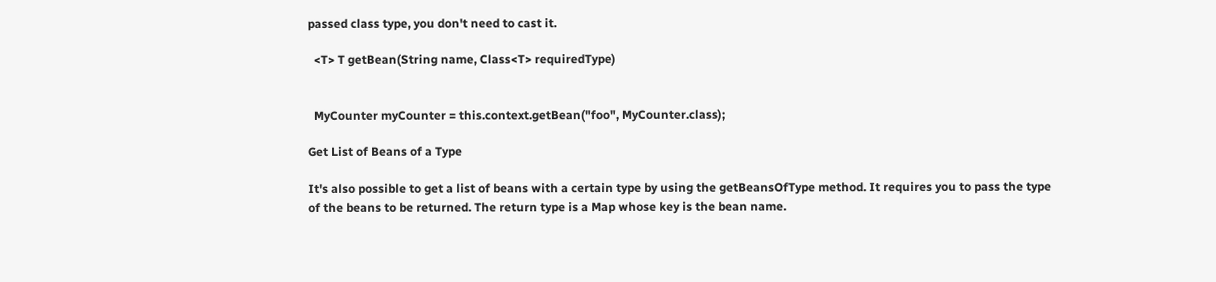passed class type, you don't need to cast it.

  <T> T getBean(String name, Class<T> requiredType)


  MyCounter myCounter = this.context.getBean("foo", MyCounter.class);

Get List of Beans of a Type

It's also possible to get a list of beans with a certain type by using the getBeansOfType method. It requires you to pass the type of the beans to be returned. The return type is a Map whose key is the bean name.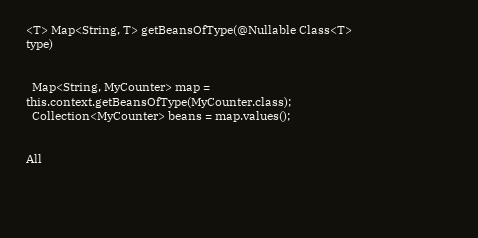<T> Map<String, T> getBeansOfType(@Nullable Class<T> type)


  Map<String, MyCounter> map = this.context.getBeansOfType(MyCounter.class);
  Collection<MyCounter> beans = map.values();


All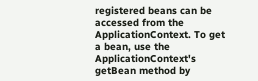registered beans can be accessed from the ApplicationContext. To get a bean, use the ApplicationContext's getBean method by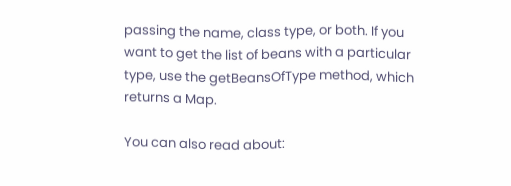passing the name, class type, or both. If you want to get the list of beans with a particular type, use the getBeansOfType method, which returns a Map.

You can also read about: